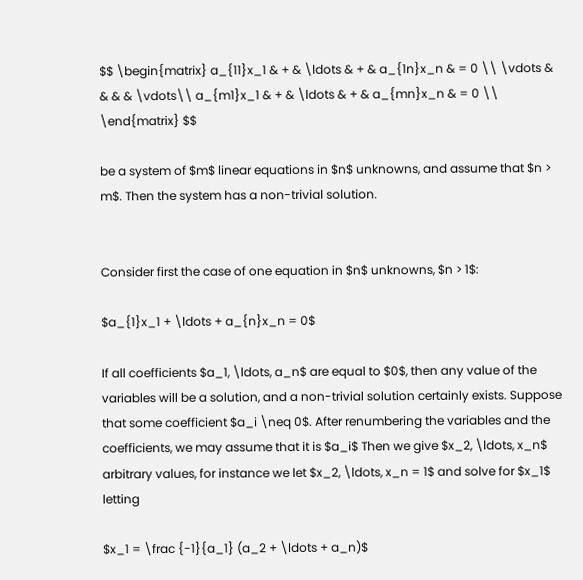$$ \begin{matrix} a_{11}x_1 & + & \ldots & + & a_{1n}x_n & = 0 \\ \vdots & & & & \vdots\\ a_{m1}x_1 & + & \ldots & + & a_{mn}x_n & = 0 \\ \end{matrix} $$

be a system of $m$ linear equations in $n$ unknowns, and assume that $n > m$. Then the system has a non-trivial solution.


Consider first the case of one equation in $n$ unknowns, $n > 1$:

$a_{1}x_1 + \ldots + a_{n}x_n = 0$

If all coefficients $a_1, \ldots, a_n$ are equal to $0$, then any value of the variables will be a solution, and a non-trivial solution certainly exists. Suppose that some coefficient $a_i \neq 0$. After renumbering the variables and the coefficients, we may assume that it is $a_i$ Then we give $x_2, \ldots, x_n$ arbitrary values, for instance we let $x_2, \ldots, x_n = 1$ and solve for $x_1$ letting

$x_1 = \frac {-1}{a_1} (a_2 + \ldots + a_n)$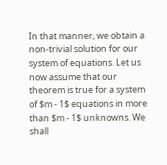In that manner, we obtain a non-trivial solution for our system of equations. Let us now assume that our theorem is true for a system of $m - 1$ equations in more than $m - 1$ unknowns. We shall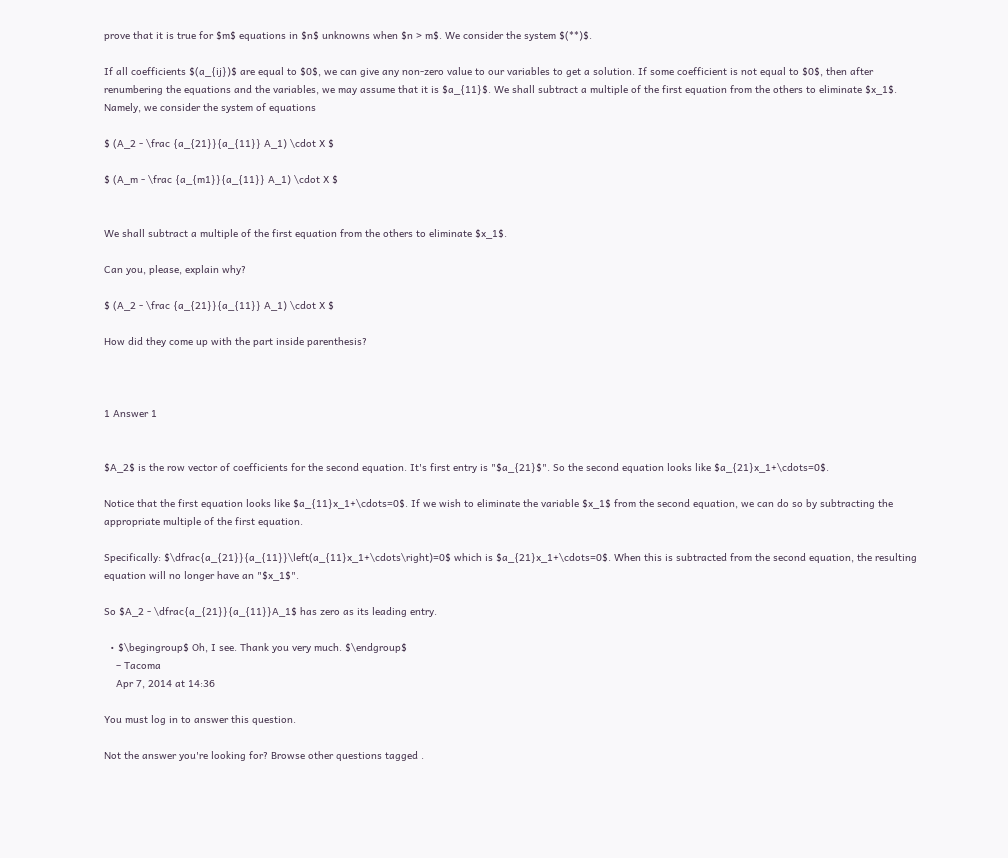prove that it is true for $m$ equations in $n$ unknowns when $n > m$. We consider the system $(**)$.

If all coefficients $(a_{ij})$ are equal to $0$, we can give any non-zero value to our variables to get a solution. If some coefficient is not equal to $0$, then after renumbering the equations and the variables, we may assume that it is $a_{11}$. We shall subtract a multiple of the first equation from the others to eliminate $x_1$. Namely, we consider the system of equations

$ (A_2 - \frac {a_{21}}{a_{11}} A_1) \cdot X $

$ (A_m - \frac {a_{m1}}{a_{11}} A_1) \cdot X $


We shall subtract a multiple of the first equation from the others to eliminate $x_1$.

Can you, please, explain why?

$ (A_2 - \frac {a_{21}}{a_{11}} A_1) \cdot X $

How did they come up with the part inside parenthesis?



1 Answer 1


$A_2$ is the row vector of coefficients for the second equation. It's first entry is "$a_{21}$". So the second equation looks like $a_{21}x_1+\cdots=0$.

Notice that the first equation looks like $a_{11}x_1+\cdots=0$. If we wish to eliminate the variable $x_1$ from the second equation, we can do so by subtracting the appropriate multiple of the first equation.

Specifically: $\dfrac{a_{21}}{a_{11}}\left(a_{11}x_1+\cdots\right)=0$ which is $a_{21}x_1+\cdots=0$. When this is subtracted from the second equation, the resulting equation will no longer have an "$x_1$".

So $A_2 - \dfrac{a_{21}}{a_{11}}A_1$ has zero as its leading entry.

  • $\begingroup$ Oh, I see. Thank you very much. $\endgroup$
    – Tacoma
    Apr 7, 2014 at 14:36

You must log in to answer this question.

Not the answer you're looking for? Browse other questions tagged .